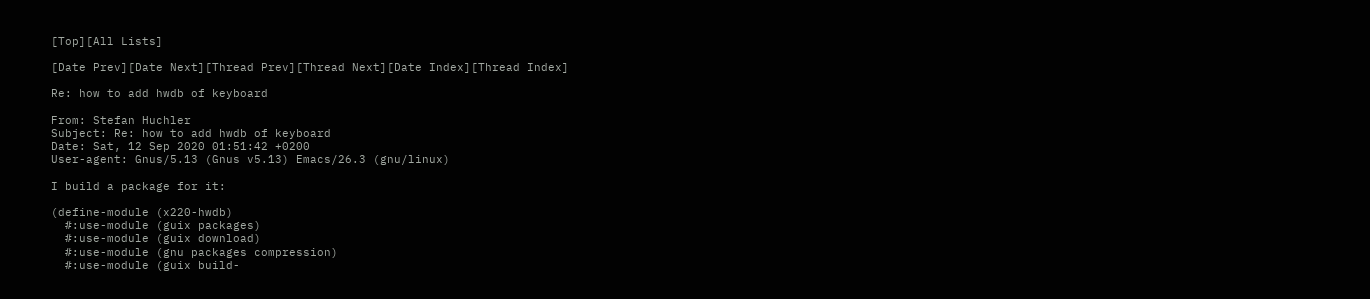[Top][All Lists]

[Date Prev][Date Next][Thread Prev][Thread Next][Date Index][Thread Index]

Re: how to add hwdb of keyboard

From: Stefan Huchler
Subject: Re: how to add hwdb of keyboard
Date: Sat, 12 Sep 2020 01:51:42 +0200
User-agent: Gnus/5.13 (Gnus v5.13) Emacs/26.3 (gnu/linux)

I build a package for it:

(define-module (x220-hwdb)
  #:use-module (guix packages)
  #:use-module (guix download)
  #:use-module (gnu packages compression)
  #:use-module (guix build-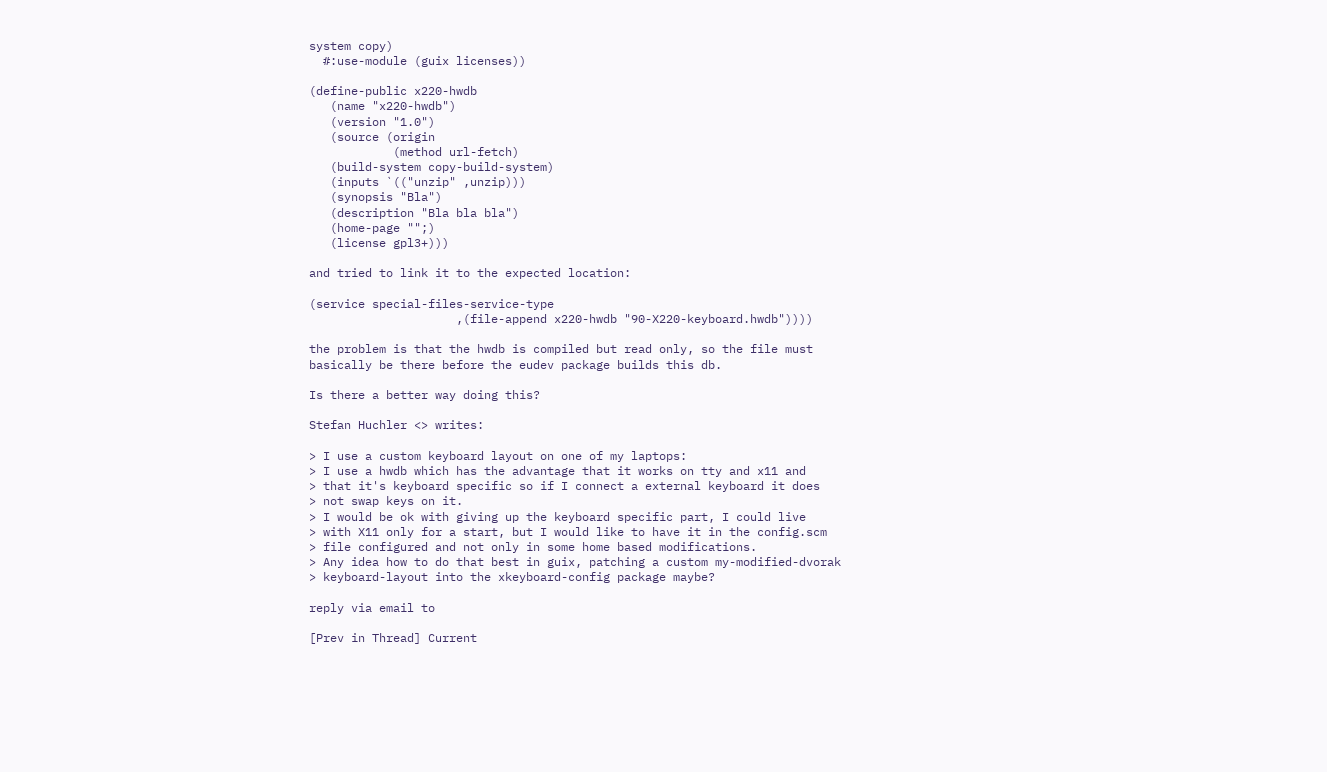system copy)
  #:use-module (guix licenses))

(define-public x220-hwdb
   (name "x220-hwdb")
   (version "1.0")
   (source (origin
            (method url-fetch)
   (build-system copy-build-system)
   (inputs `(("unzip" ,unzip)))
   (synopsis "Bla")
   (description "Bla bla bla")
   (home-page "";)
   (license gpl3+)))

and tried to link it to the expected location:

(service special-files-service-type
                     ,(file-append x220-hwdb "90-X220-keyboard.hwdb"))))

the problem is that the hwdb is compiled but read only, so the file must
basically be there before the eudev package builds this db.

Is there a better way doing this?

Stefan Huchler <> writes:

> I use a custom keyboard layout on one of my laptops:
> I use a hwdb which has the advantage that it works on tty and x11 and
> that it's keyboard specific so if I connect a external keyboard it does
> not swap keys on it.
> I would be ok with giving up the keyboard specific part, I could live
> with X11 only for a start, but I would like to have it in the config.scm
> file configured and not only in some home based modifications.
> Any idea how to do that best in guix, patching a custom my-modified-dvorak
> keyboard-layout into the xkeyboard-config package maybe?

reply via email to

[Prev in Thread] Current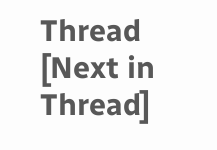Thread [Next in Thread]